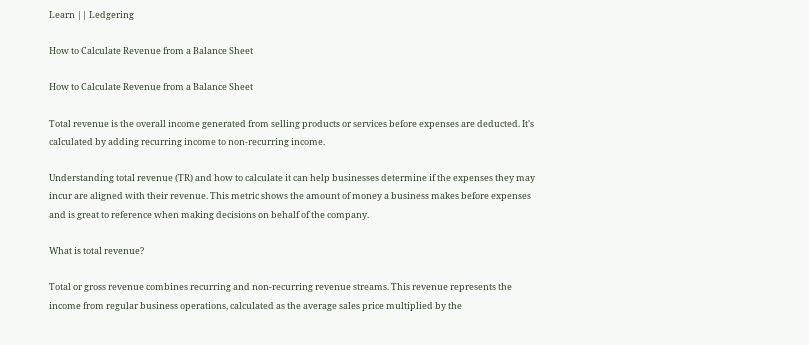Learn || Ledgering

How to Calculate Revenue from a Balance Sheet

How to Calculate Revenue from a Balance Sheet

Total revenue is the overall income generated from selling products or services before expenses are deducted. It's calculated by adding recurring income to non-recurring income.

Understanding total revenue (TR) and how to calculate it can help businesses determine if the expenses they may incur are aligned with their revenue. This metric shows the amount of money a business makes before expenses and is great to reference when making decisions on behalf of the company.

What is total revenue?

Total or gross revenue combines recurring and non-recurring revenue streams. This revenue represents the income from regular business operations, calculated as the average sales price multiplied by the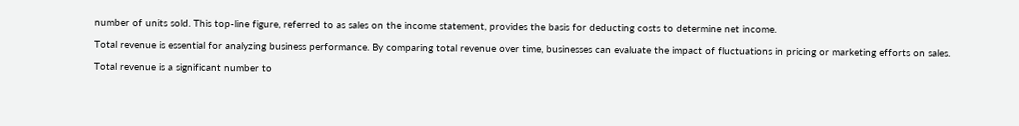number of units sold. This top-line figure, referred to as sales on the income statement, provides the basis for deducting costs to determine net income.

Total revenue is essential for analyzing business performance. By comparing total revenue over time, businesses can evaluate the impact of fluctuations in pricing or marketing efforts on sales.

Total revenue is a significant number to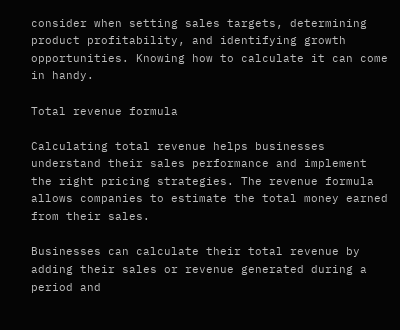consider when setting sales targets, determining product profitability, and identifying growth opportunities. Knowing how to calculate it can come in handy.

Total revenue formula

Calculating total revenue helps businesses understand their sales performance and implement the right pricing strategies. The revenue formula allows companies to estimate the total money earned from their sales.

Businesses can calculate their total revenue by adding their sales or revenue generated during a period and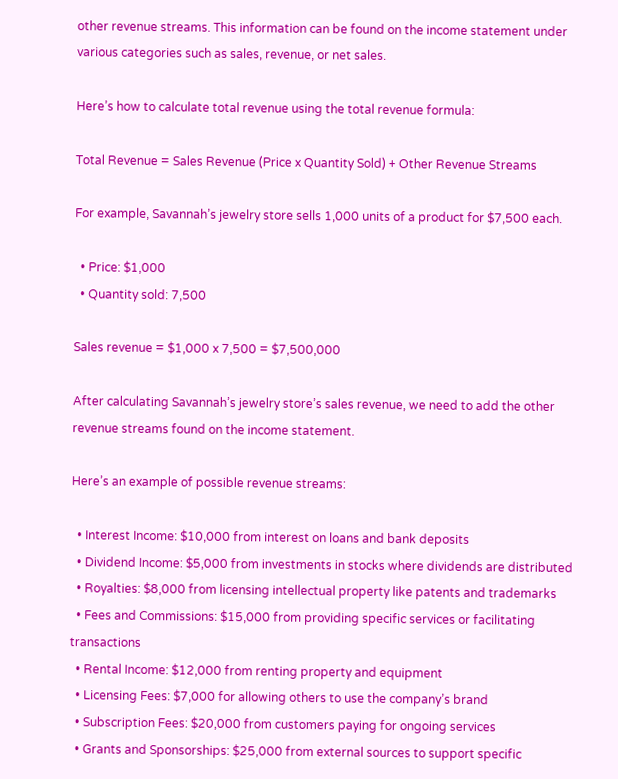other revenue streams. This information can be found on the income statement under various categories such as sales, revenue, or net sales.

Here’s how to calculate total revenue using the total revenue formula:

Total Revenue = Sales Revenue (Price x Quantity Sold) + Other Revenue Streams

For example, Savannah’s jewelry store sells 1,000 units of a product for $7,500 each.

  • Price: $1,000
  • Quantity sold: 7,500

Sales revenue = $1,000 x 7,500 = $7,500,000

After calculating Savannah’s jewelry store’s sales revenue, we need to add the other revenue streams found on the income statement.

Here’s an example of possible revenue streams:

  • Interest Income: $10,000 from interest on loans and bank deposits
  • Dividend Income: $5,000 from investments in stocks where dividends are distributed
  • Royalties: $8,000 from licensing intellectual property like patents and trademarks
  • Fees and Commissions: $15,000 from providing specific services or facilitating transactions
  • Rental Income: $12,000 from renting property and equipment
  • Licensing Fees: $7,000 for allowing others to use the company’s brand
  • Subscription Fees: $20,000 from customers paying for ongoing services
  • Grants and Sponsorships: $25,000 from external sources to support specific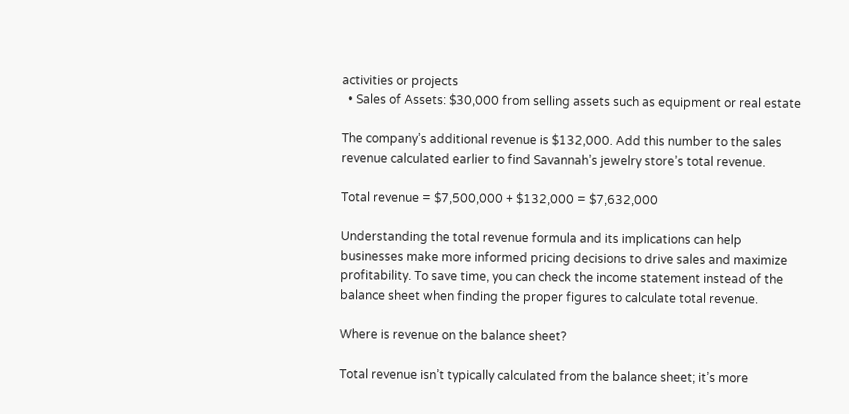activities or projects
  • Sales of Assets: $30,000 from selling assets such as equipment or real estate

The company’s additional revenue is $132,000. Add this number to the sales revenue calculated earlier to find Savannah’s jewelry store’s total revenue.

Total revenue = $7,500,000 + $132,000 = $7,632,000

Understanding the total revenue formula and its implications can help businesses make more informed pricing decisions to drive sales and maximize profitability. To save time, you can check the income statement instead of the balance sheet when finding the proper figures to calculate total revenue.

Where is revenue on the balance sheet?

Total revenue isn’t typically calculated from the balance sheet; it’s more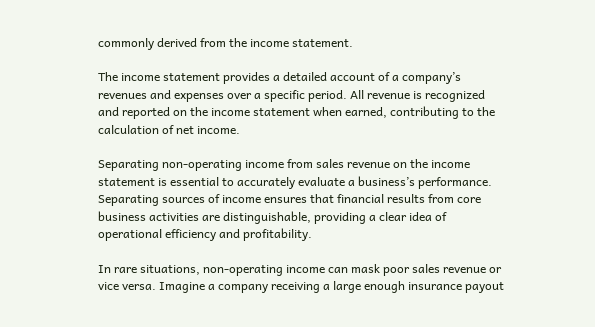commonly derived from the income statement.

The income statement provides a detailed account of a company’s revenues and expenses over a specific period. All revenue is recognized and reported on the income statement when earned, contributing to the calculation of net income.

Separating non-operating income from sales revenue on the income statement is essential to accurately evaluate a business’s performance. Separating sources of income ensures that financial results from core business activities are distinguishable, providing a clear idea of operational efficiency and profitability.

In rare situations, non-operating income can mask poor sales revenue or vice versa. Imagine a company receiving a large enough insurance payout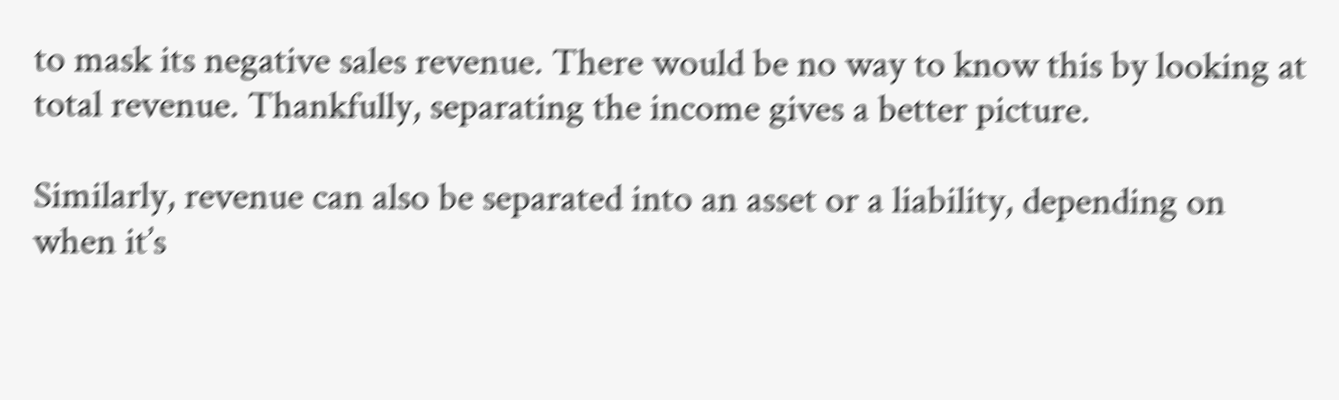to mask its negative sales revenue. There would be no way to know this by looking at total revenue. Thankfully, separating the income gives a better picture.

Similarly, revenue can also be separated into an asset or a liability, depending on when it’s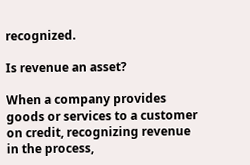recognized.

Is revenue an asset?

When a company provides goods or services to a customer on credit, recognizing revenue in the process,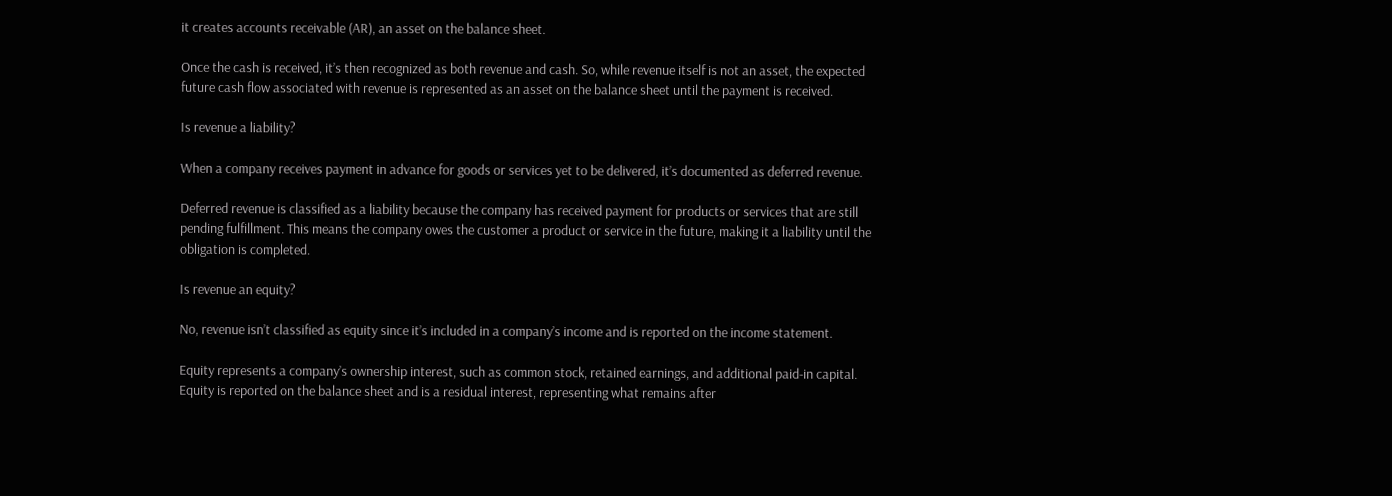it creates accounts receivable (AR), an asset on the balance sheet.

Once the cash is received, it’s then recognized as both revenue and cash. So, while revenue itself is not an asset, the expected future cash flow associated with revenue is represented as an asset on the balance sheet until the payment is received.

Is revenue a liability?

When a company receives payment in advance for goods or services yet to be delivered, it’s documented as deferred revenue.

Deferred revenue is classified as a liability because the company has received payment for products or services that are still pending fulfillment. This means the company owes the customer a product or service in the future, making it a liability until the obligation is completed.

Is revenue an equity?

No, revenue isn’t classified as equity since it’s included in a company’s income and is reported on the income statement.

Equity represents a company’s ownership interest, such as common stock, retained earnings, and additional paid-in capital. Equity is reported on the balance sheet and is a residual interest, representing what remains after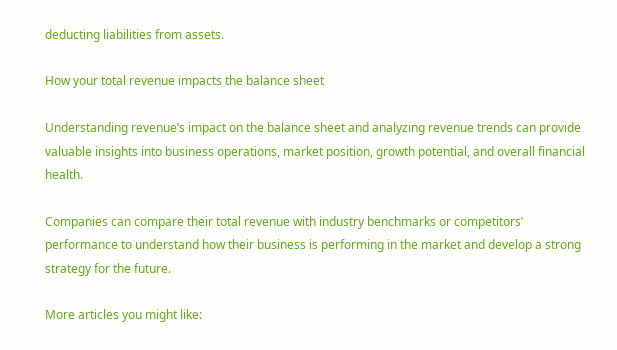deducting liabilities from assets.

How your total revenue impacts the balance sheet

Understanding revenue’s impact on the balance sheet and analyzing revenue trends can provide valuable insights into business operations, market position, growth potential, and overall financial health.

Companies can compare their total revenue with industry benchmarks or competitors’ performance to understand how their business is performing in the market and develop a strong strategy for the future.

More articles you might like: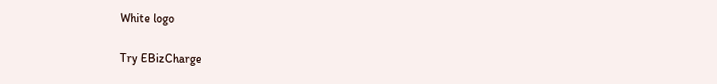White logo

Try EBizCharge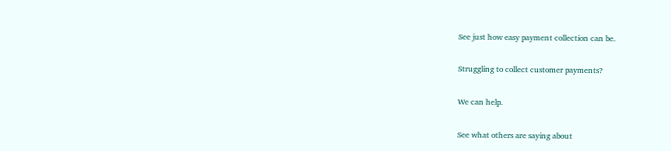See just how easy payment collection can be.

Struggling to collect customer payments?

We can help.

See what others are saying about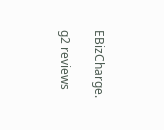EBizCharge.

g2 reviews